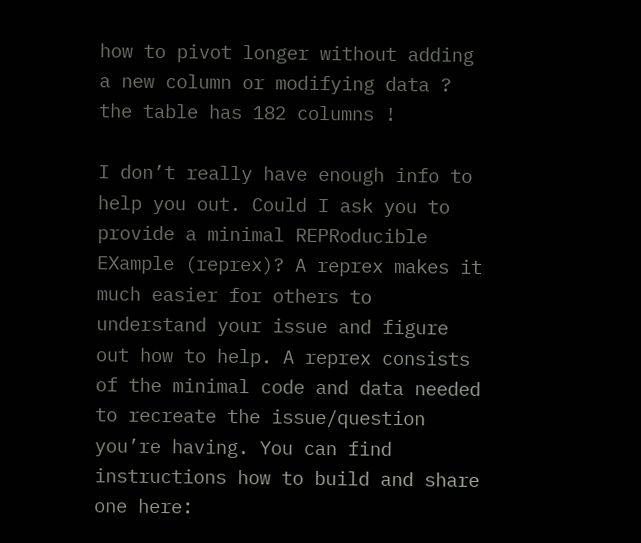how to pivot longer without adding a new column or modifying data ? the table has 182 columns !

I don’t really have enough info to help you out. Could I ask you to provide a minimal REPRoducible EXample (reprex)? A reprex makes it much easier for others to understand your issue and figure out how to help. A reprex consists of the minimal code and data needed to recreate the issue/question you’re having. You can find instructions how to build and share one here: